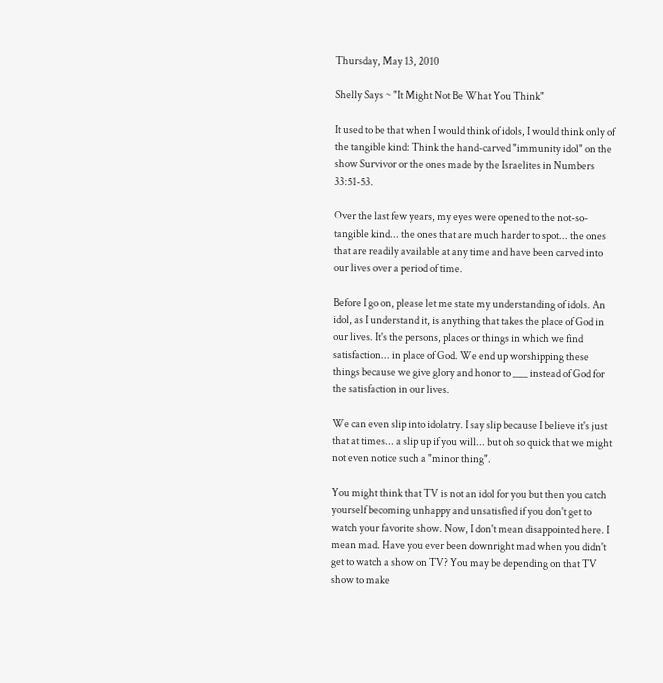Thursday, May 13, 2010

Shelly Says ~ "It Might Not Be What You Think"

It used to be that when I would think of idols, I would think only of the tangible kind: Think the hand-carved "immunity idol" on the show Survivor or the ones made by the Israelites in Numbers 33:51-53.

Over the last few years, my eyes were opened to the not-so-tangible kind... the ones that are much harder to spot... the ones that are readily available at any time and have been carved into our lives over a period of time.

Before I go on, please let me state my understanding of idols. An idol, as I understand it, is anything that takes the place of God in our lives. It's the persons, places or things in which we find satisfaction... in place of God. We end up worshipping these things because we give glory and honor to ___ instead of God for the satisfaction in our lives.

We can even slip into idolatry. I say slip because I believe it's just that at times... a slip up if you will... but oh so quick that we might not even notice such a "minor thing".

You might think that TV is not an idol for you but then you catch yourself becoming unhappy and unsatisfied if you don't get to watch your favorite show. Now, I don't mean disappointed here. I mean mad. Have you ever been downright mad when you didn't get to watch a show on TV? You may be depending on that TV show to make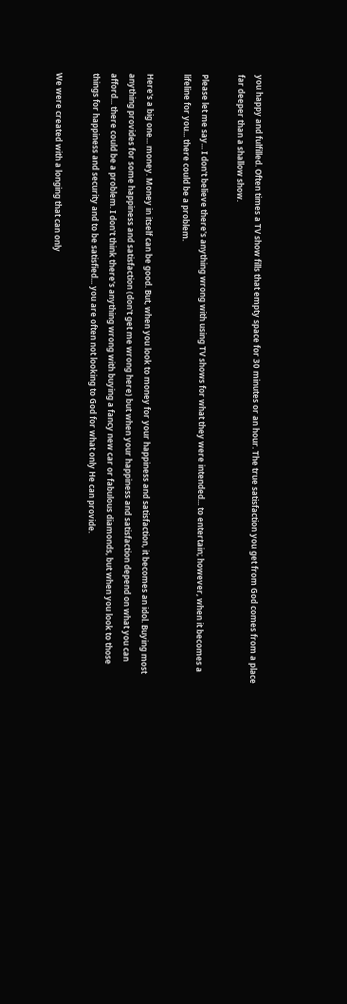you happy and fulfilled. Often times a TV show fills that empty space for 30 minutes or an hour. The true satisfaction you get from God comes from a place far deeper than a shallow show.

Please let me say... I don't believe there's anything wrong with using TV shows for what they were intended... to entertain; however, when it becomes a lifeline for you... there could be a problem.

Here's a big one... money. Money in itself can be good. But, when you look to money for your happiness and satisfaction, it becomes an idol. Buying most anything provides for some happiness and satisfaction (don't get me wrong here) but when your happiness and satisfaction depend on what you can afford... there could be a problem. I don't think there's anything wrong with buying a fancy new car or fabulous diamonds, but when you look to those things for happiness and security and to be satisfied... you are often not looking to God for what only He can provide.

We were created with a longing that can only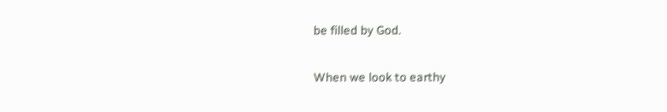be filled by God.

When we look to earthy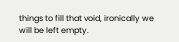things to fill that void, ironically we will be left empty.